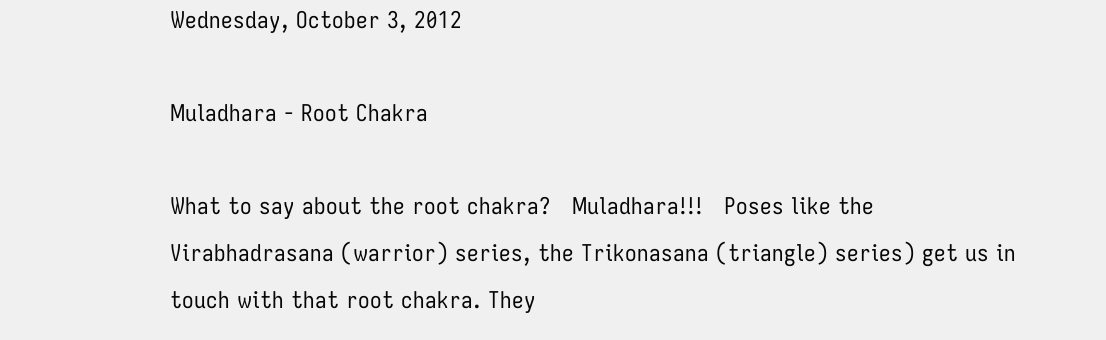Wednesday, October 3, 2012

Muladhara - Root Chakra

What to say about the root chakra?   Muladhara!!!   Poses like the Virabhadrasana (warrior) series, the Trikonasana (triangle) series) get us in touch with that root chakra. They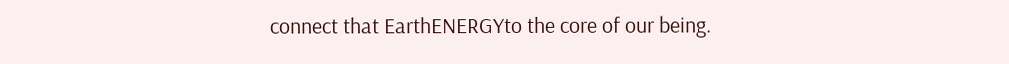connect that EarthENERGYto the core of our being.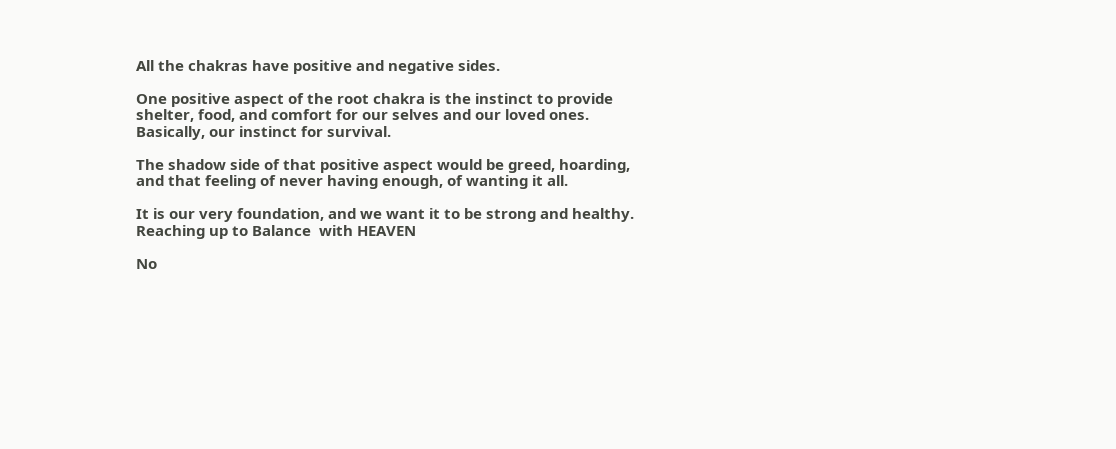All the chakras have positive and negative sides.

One positive aspect of the root chakra is the instinct to provide shelter, food, and comfort for our selves and our loved ones. Basically, our instinct for survival.

The shadow side of that positive aspect would be greed, hoarding, and that feeling of never having enough, of wanting it all.

It is our very foundation, and we want it to be strong and healthy.   Reaching up to Balance  with HEAVEN

No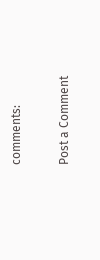comments:

Post a Comment